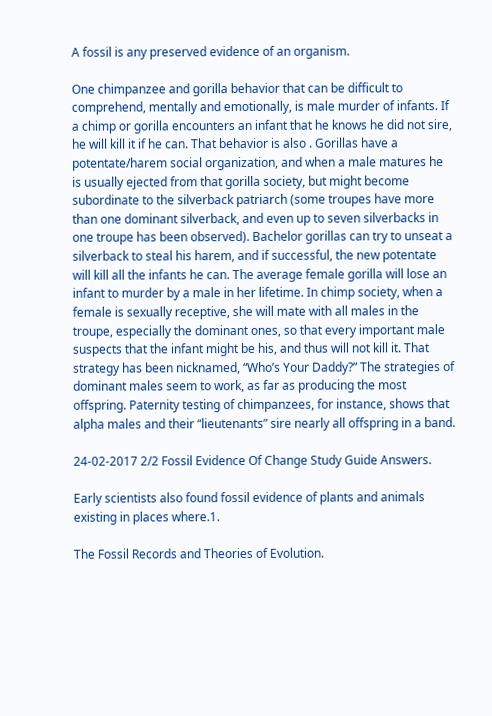A fossil is any preserved evidence of an organism.

One chimpanzee and gorilla behavior that can be difficult to comprehend, mentally and emotionally, is male murder of infants. If a chimp or gorilla encounters an infant that he knows he did not sire, he will kill it if he can. That behavior is also . Gorillas have a potentate/harem social organization, and when a male matures he is usually ejected from that gorilla society, but might become subordinate to the silverback patriarch (some troupes have more than one dominant silverback, and even up to seven silverbacks in one troupe has been observed). Bachelor gorillas can try to unseat a silverback to steal his harem, and if successful, the new potentate will kill all the infants he can. The average female gorilla will lose an infant to murder by a male in her lifetime. In chimp society, when a female is sexually receptive, she will mate with all males in the troupe, especially the dominant ones, so that every important male suspects that the infant might be his, and thus will not kill it. That strategy has been nicknamed, “Who’s Your Daddy?” The strategies of dominant males seem to work, as far as producing the most offspring. Paternity testing of chimpanzees, for instance, shows that alpha males and their “lieutenants” sire nearly all offspring in a band.

24-02-2017 2/2 Fossil Evidence Of Change Study Guide Answers.

Early scientists also found fossil evidence of plants and animals existing in places where.1.

The Fossil Records and Theories of Evolution.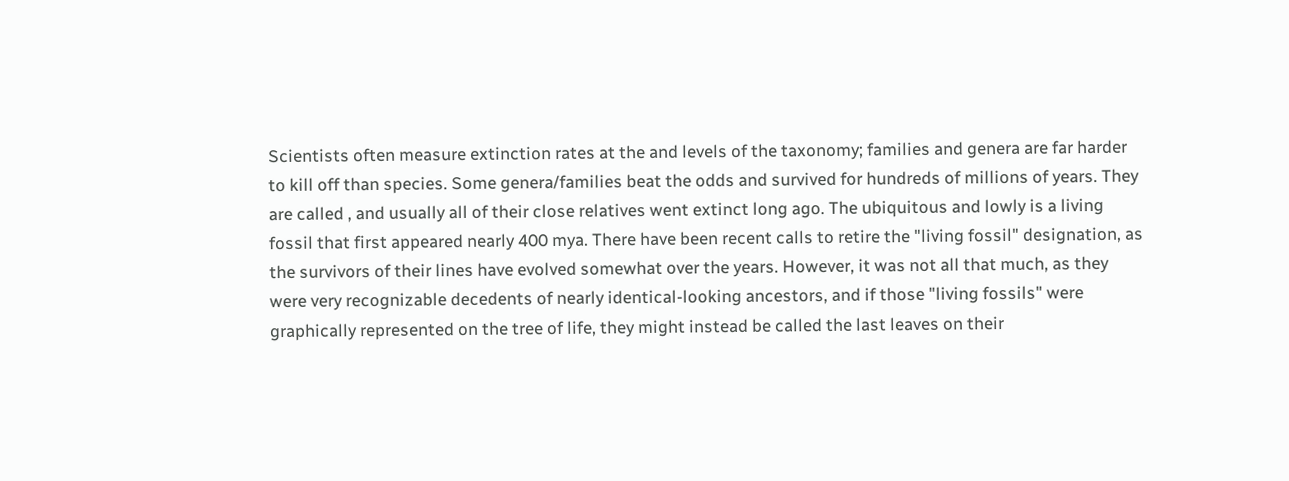Scientists often measure extinction rates at the and levels of the taxonomy; families and genera are far harder to kill off than species. Some genera/families beat the odds and survived for hundreds of millions of years. They are called , and usually all of their close relatives went extinct long ago. The ubiquitous and lowly is a living fossil that first appeared nearly 400 mya. There have been recent calls to retire the "living fossil" designation, as the survivors of their lines have evolved somewhat over the years. However, it was not all that much, as they were very recognizable decedents of nearly identical-looking ancestors, and if those "living fossils" were graphically represented on the tree of life, they might instead be called the last leaves on their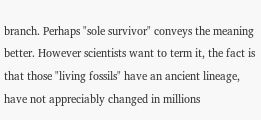branch. Perhaps "sole survivor" conveys the meaning better. However scientists want to term it, the fact is that those "living fossils" have an ancient lineage, have not appreciably changed in millions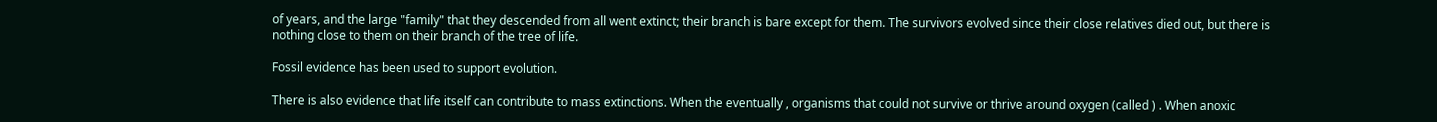of years, and the large "family" that they descended from all went extinct; their branch is bare except for them. The survivors evolved since their close relatives died out, but there is nothing close to them on their branch of the tree of life.

Fossil evidence has been used to support evolution.

There is also evidence that life itself can contribute to mass extinctions. When the eventually , organisms that could not survive or thrive around oxygen (called ) . When anoxic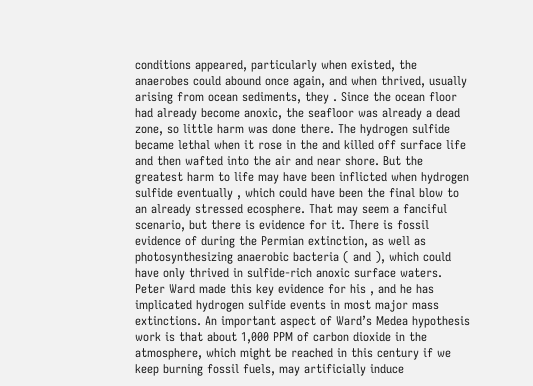conditions appeared, particularly when existed, the anaerobes could abound once again, and when thrived, usually arising from ocean sediments, they . Since the ocean floor had already become anoxic, the seafloor was already a dead zone, so little harm was done there. The hydrogen sulfide became lethal when it rose in the and killed off surface life and then wafted into the air and near shore. But the greatest harm to life may have been inflicted when hydrogen sulfide eventually , which could have been the final blow to an already stressed ecosphere. That may seem a fanciful scenario, but there is evidence for it. There is fossil evidence of during the Permian extinction, as well as photosynthesizing anaerobic bacteria ( and ), which could have only thrived in sulfide-rich anoxic surface waters. Peter Ward made this key evidence for his , and he has implicated hydrogen sulfide events in most major mass extinctions. An important aspect of Ward’s Medea hypothesis work is that about 1,000 PPM of carbon dioxide in the atmosphere, which might be reached in this century if we keep burning fossil fuels, may artificially induce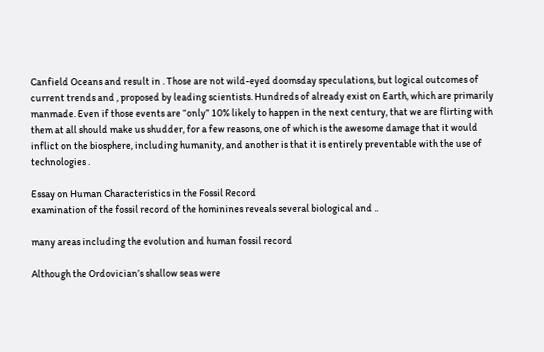Canfield Oceans and result in . Those are not wild-eyed doomsday speculations, but logical outcomes of current trends and , proposed by leading scientists. Hundreds of already exist on Earth, which are primarily manmade. Even if those events are “only” 10% likely to happen in the next century, that we are flirting with them at all should make us shudder, for a few reasons, one of which is the awesome damage that it would inflict on the biosphere, including humanity, and another is that it is entirely preventable with the use of technologies .

Essay on Human Characteristics in the Fossil Record
examination of the fossil record of the hominines reveals several biological and ..

many areas including the evolution and human fossil record

Although the Ordovician’s shallow seas were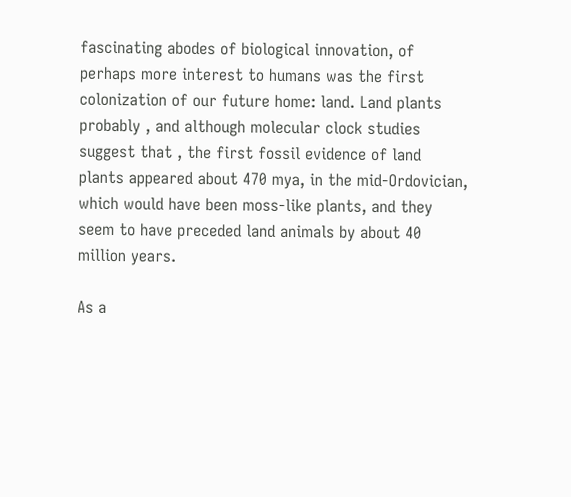fascinating abodes of biological innovation, of perhaps more interest to humans was the first colonization of our future home: land. Land plants probably , and although molecular clock studies suggest that , the first fossil evidence of land plants appeared about 470 mya, in the mid-Ordovician, which would have been moss-like plants, and they seem to have preceded land animals by about 40 million years.

As a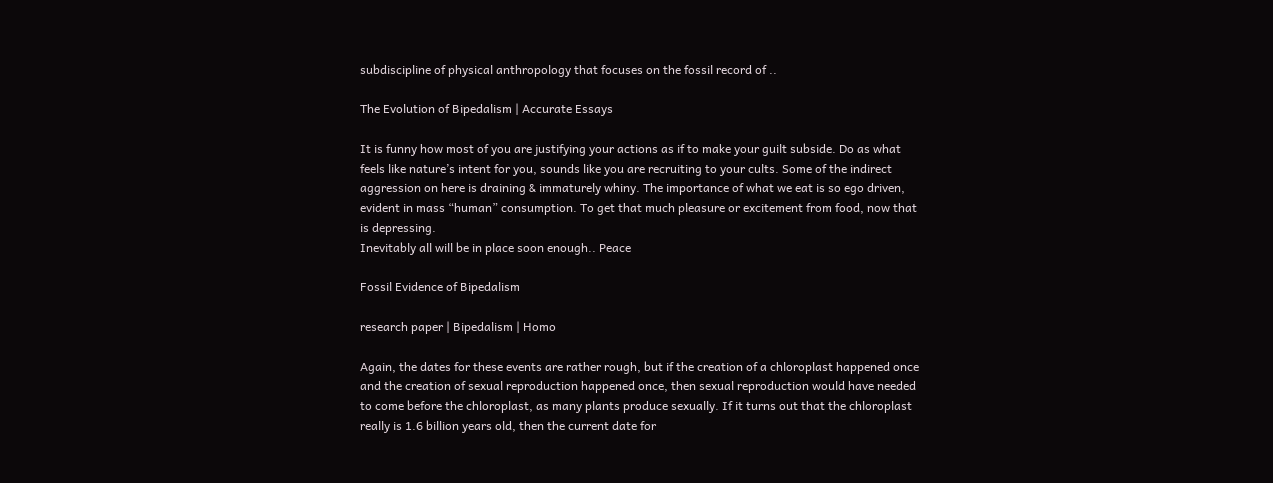subdiscipline of physical anthropology that focuses on the fossil record of ..

The Evolution of Bipedalism | Accurate Essays

It is funny how most of you are justifying your actions as if to make your guilt subside. Do as what feels like nature’s intent for you, sounds like you are recruiting to your cults. Some of the indirect aggression on here is draining & immaturely whiny. The importance of what we eat is so ego driven, evident in mass “human” consumption. To get that much pleasure or excitement from food, now that is depressing.
Inevitably all will be in place soon enough.. Peace

Fossil Evidence of Bipedalism

research paper | Bipedalism | Homo

Again, the dates for these events are rather rough, but if the creation of a chloroplast happened once and the creation of sexual reproduction happened once, then sexual reproduction would have needed to come before the chloroplast, as many plants produce sexually. If it turns out that the chloroplast really is 1.6 billion years old, then the current date for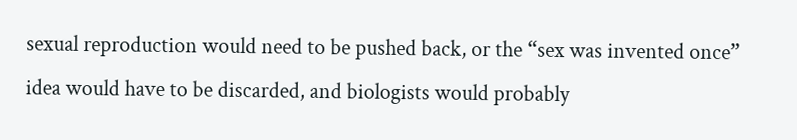sexual reproduction would need to be pushed back, or the “sex was invented once” idea would have to be discarded, and biologists would probably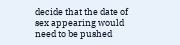decide that the date of sex appearing would need to be pushed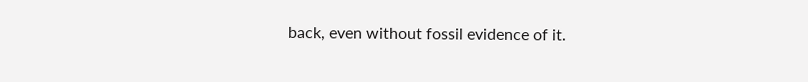back, even without fossil evidence of it.